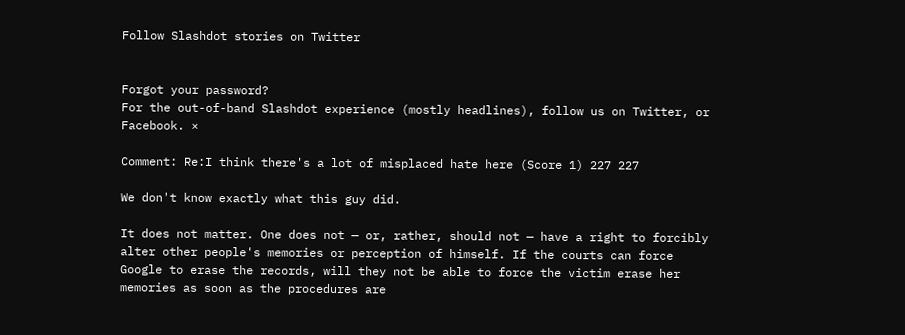Follow Slashdot stories on Twitter


Forgot your password?
For the out-of-band Slashdot experience (mostly headlines), follow us on Twitter, or Facebook. ×

Comment: Re:I think there's a lot of misplaced hate here (Score 1) 227 227

We don't know exactly what this guy did.

It does not matter. One does not — or, rather, should not — have a right to forcibly alter other people's memories or perception of himself. If the courts can force Google to erase the records, will they not be able to force the victim erase her memories as soon as the procedures are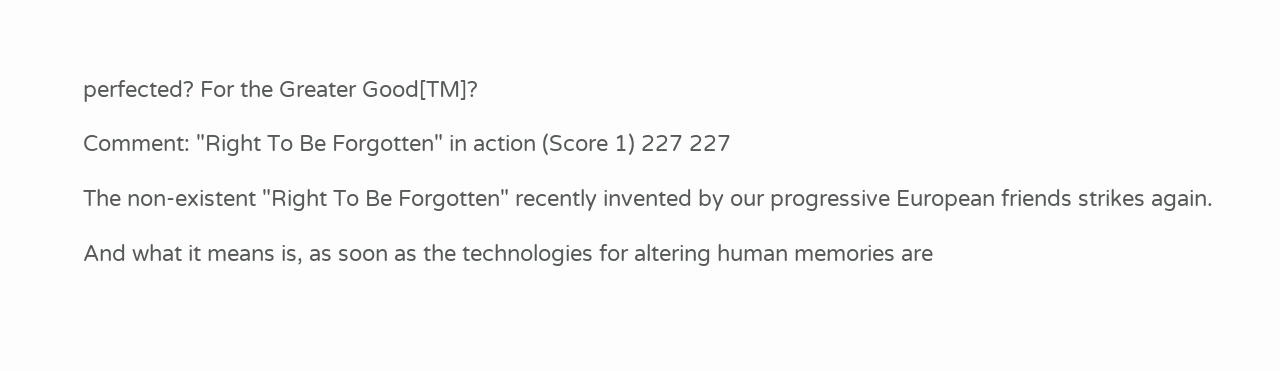perfected? For the Greater Good[TM]?

Comment: "Right To Be Forgotten" in action (Score 1) 227 227

The non-existent "Right To Be Forgotten" recently invented by our progressive European friends strikes again.

And what it means is, as soon as the technologies for altering human memories are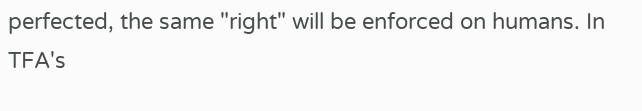perfected, the same "right" will be enforced on humans. In TFA's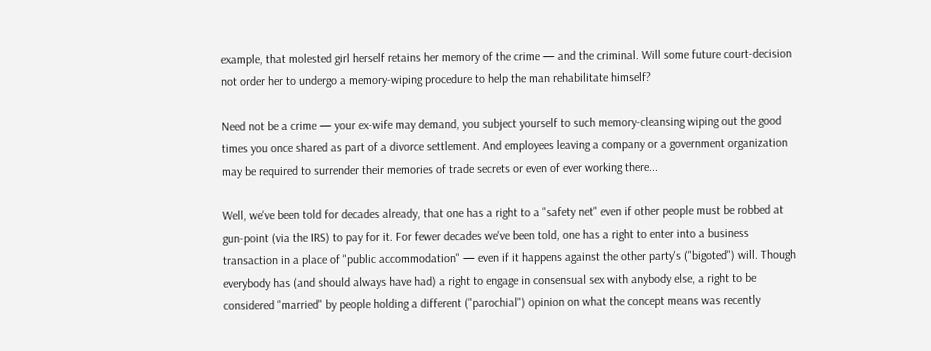example, that molested girl herself retains her memory of the crime — and the criminal. Will some future court-decision not order her to undergo a memory-wiping procedure to help the man rehabilitate himself?

Need not be a crime — your ex-wife may demand, you subject yourself to such memory-cleansing wiping out the good times you once shared as part of a divorce settlement. And employees leaving a company or a government organization may be required to surrender their memories of trade secrets or even of ever working there...

Well, we've been told for decades already, that one has a right to a "safety net" even if other people must be robbed at gun-point (via the IRS) to pay for it. For fewer decades we've been told, one has a right to enter into a business transaction in a place of "public accommodation" — even if it happens against the other party's ("bigoted") will. Though everybody has (and should always have had) a right to engage in consensual sex with anybody else, a right to be considered "married" by people holding a different ("parochial") opinion on what the concept means was recently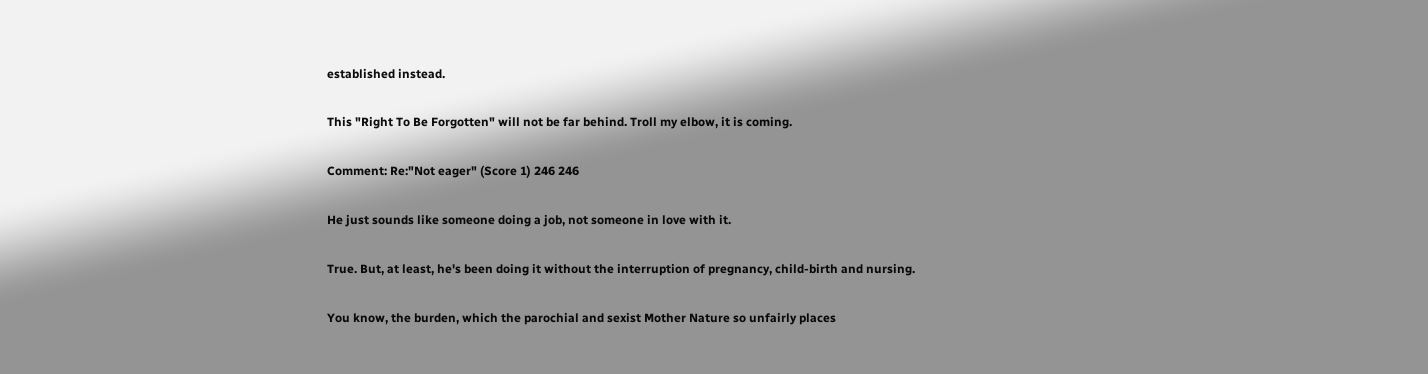established instead.

This "Right To Be Forgotten" will not be far behind. Troll my elbow, it is coming.

Comment: Re:"Not eager" (Score 1) 246 246

He just sounds like someone doing a job, not someone in love with it.

True. But, at least, he's been doing it without the interruption of pregnancy, child-birth and nursing.

You know, the burden, which the parochial and sexist Mother Nature so unfairly places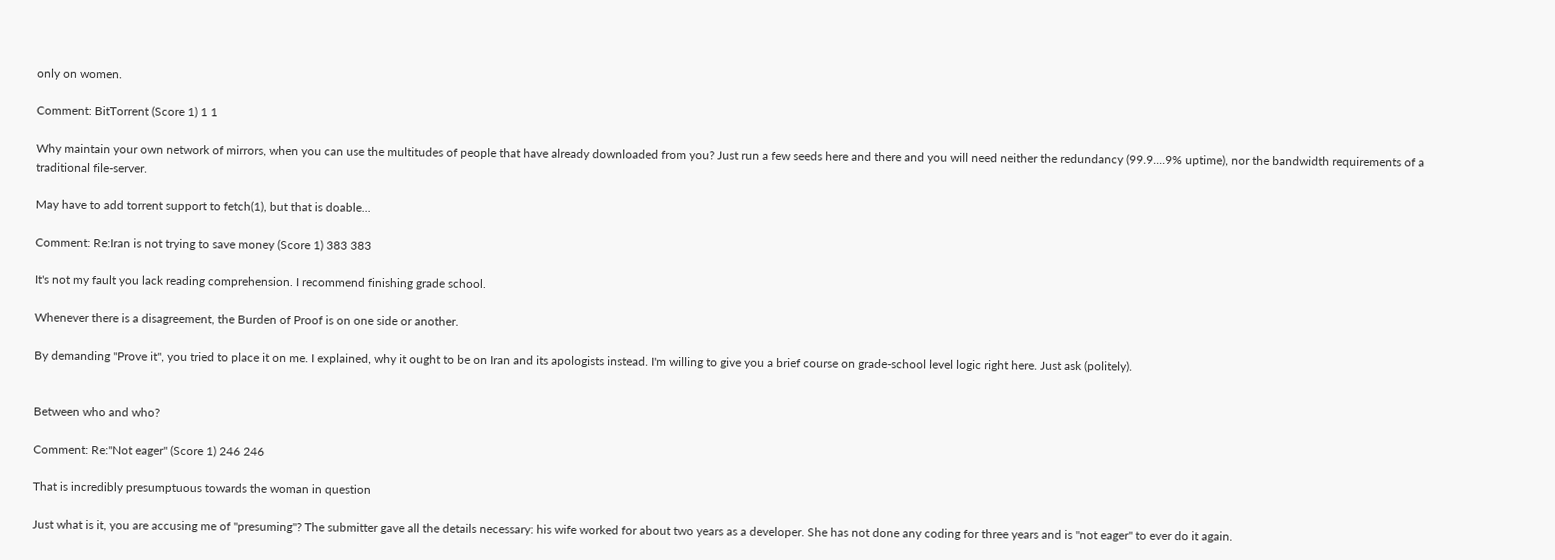only on women.

Comment: BitTorrent (Score 1) 1 1

Why maintain your own network of mirrors, when you can use the multitudes of people that have already downloaded from you? Just run a few seeds here and there and you will need neither the redundancy (99.9....9% uptime), nor the bandwidth requirements of a traditional file-server.

May have to add torrent support to fetch(1), but that is doable...

Comment: Re:Iran is not trying to save money (Score 1) 383 383

It's not my fault you lack reading comprehension. I recommend finishing grade school.

Whenever there is a disagreement, the Burden of Proof is on one side or another.

By demanding "Prove it", you tried to place it on me. I explained, why it ought to be on Iran and its apologists instead. I'm willing to give you a brief course on grade-school level logic right here. Just ask (politely).


Between who and who?

Comment: Re:"Not eager" (Score 1) 246 246

That is incredibly presumptuous towards the woman in question

Just what is it, you are accusing me of "presuming"? The submitter gave all the details necessary: his wife worked for about two years as a developer. She has not done any coding for three years and is "not eager" to ever do it again.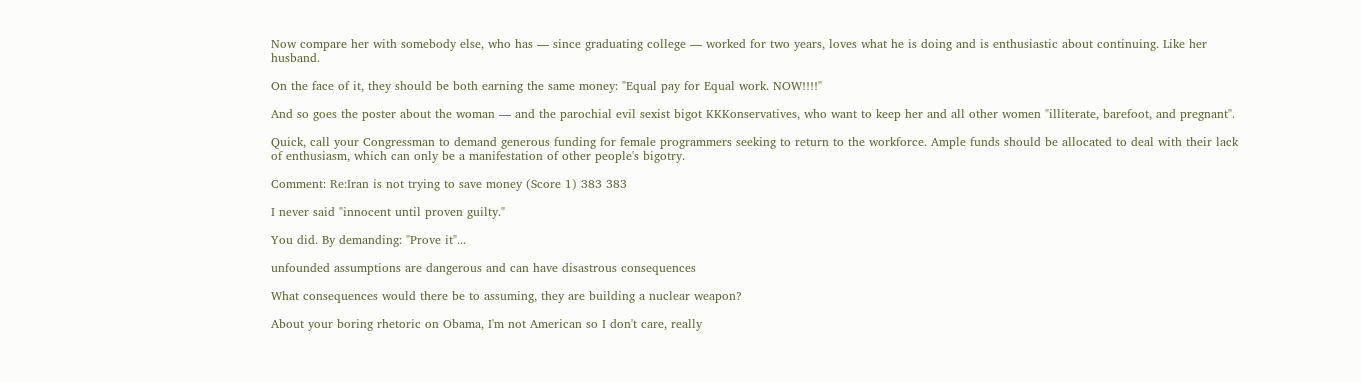Now compare her with somebody else, who has — since graduating college — worked for two years, loves what he is doing and is enthusiastic about continuing. Like her husband.

On the face of it, they should be both earning the same money: "Equal pay for Equal work. NOW!!!!"

And so goes the poster about the woman — and the parochial evil sexist bigot KKKonservatives, who want to keep her and all other women "illiterate, barefoot, and pregnant".

Quick, call your Congressman to demand generous funding for female programmers seeking to return to the workforce. Ample funds should be allocated to deal with their lack of enthusiasm, which can only be a manifestation of other people's bigotry.

Comment: Re:Iran is not trying to save money (Score 1) 383 383

I never said "innocent until proven guilty."

You did. By demanding: "Prove it"...

unfounded assumptions are dangerous and can have disastrous consequences

What consequences would there be to assuming, they are building a nuclear weapon?

About your boring rhetoric on Obama, I'm not American so I don't care, really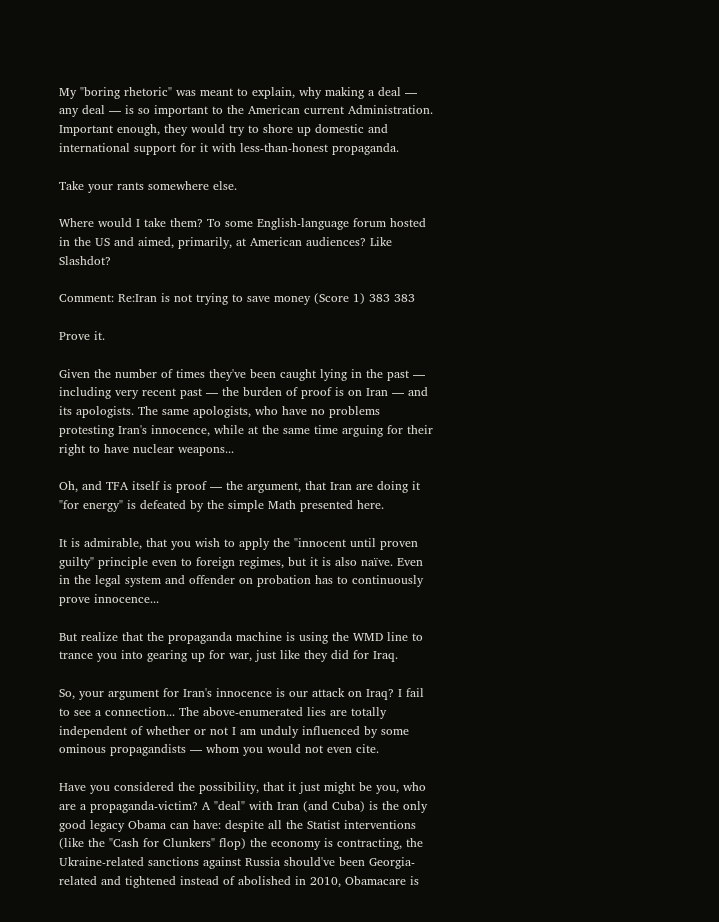My "boring rhetoric" was meant to explain, why making a deal — any deal — is so important to the American current Administration. Important enough, they would try to shore up domestic and international support for it with less-than-honest propaganda.

Take your rants somewhere else.

Where would I take them? To some English-language forum hosted in the US and aimed, primarily, at American audiences? Like Slashdot?

Comment: Re:Iran is not trying to save money (Score 1) 383 383

Prove it.

Given the number of times they've been caught lying in the past — including very recent past — the burden of proof is on Iran — and its apologists. The same apologists, who have no problems protesting Iran's innocence, while at the same time arguing for their right to have nuclear weapons...

Oh, and TFA itself is proof — the argument, that Iran are doing it "for energy" is defeated by the simple Math presented here.

It is admirable, that you wish to apply the "innocent until proven guilty" principle even to foreign regimes, but it is also naïve. Even in the legal system and offender on probation has to continuously prove innocence...

But realize that the propaganda machine is using the WMD line to trance you into gearing up for war, just like they did for Iraq.

So, your argument for Iran's innocence is our attack on Iraq? I fail to see a connection... The above-enumerated lies are totally independent of whether or not I am unduly influenced by some ominous propagandists — whom you would not even cite.

Have you considered the possibility, that it just might be you, who are a propaganda-victim? A "deal" with Iran (and Cuba) is the only good legacy Obama can have: despite all the Statist interventions (like the "Cash for Clunkers" flop) the economy is contracting, the Ukraine-related sanctions against Russia should've been Georgia-related and tightened instead of abolished in 2010, Obamacare is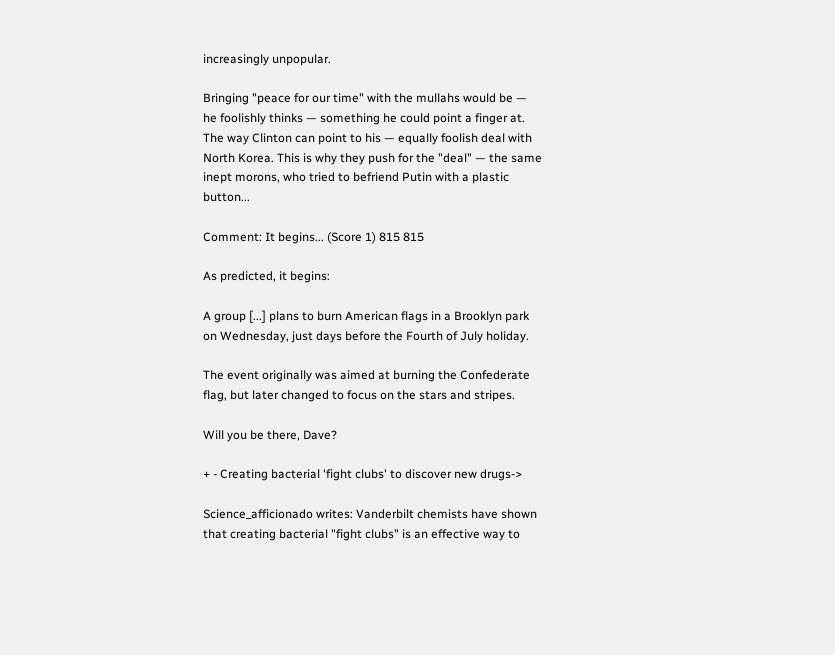increasingly unpopular.

Bringing "peace for our time" with the mullahs would be — he foolishly thinks — something he could point a finger at. The way Clinton can point to his — equally foolish deal with North Korea. This is why they push for the "deal" — the same inept morons, who tried to befriend Putin with a plastic button...

Comment: It begins... (Score 1) 815 815

As predicted, it begins:

A group [...] plans to burn American flags in a Brooklyn park on Wednesday, just days before the Fourth of July holiday.

The event originally was aimed at burning the Confederate flag, but later changed to focus on the stars and stripes.

Will you be there, Dave?

+ - Creating bacterial 'fight clubs' to discover new drugs->

Science_afficionado writes: Vanderbilt chemists have shown that creating bacterial "fight clubs" is an effective way to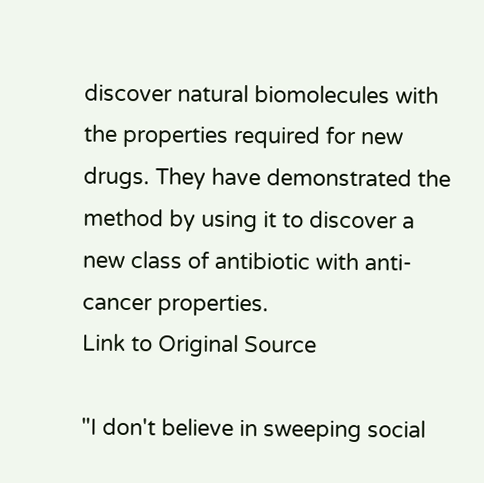discover natural biomolecules with the properties required for new drugs. They have demonstrated the method by using it to discover a new class of antibiotic with anti-cancer properties.
Link to Original Source

"I don't believe in sweeping social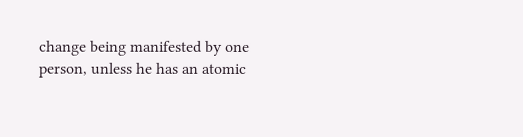change being manifested by one person, unless he has an atomic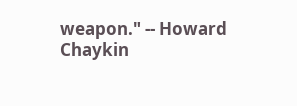weapon." -- Howard Chaykin